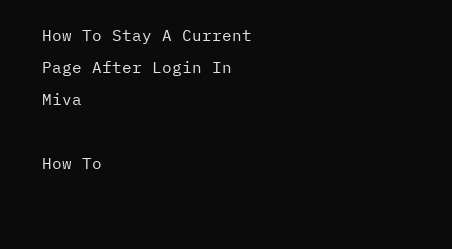How To Stay A Current Page After Login In Miva

How To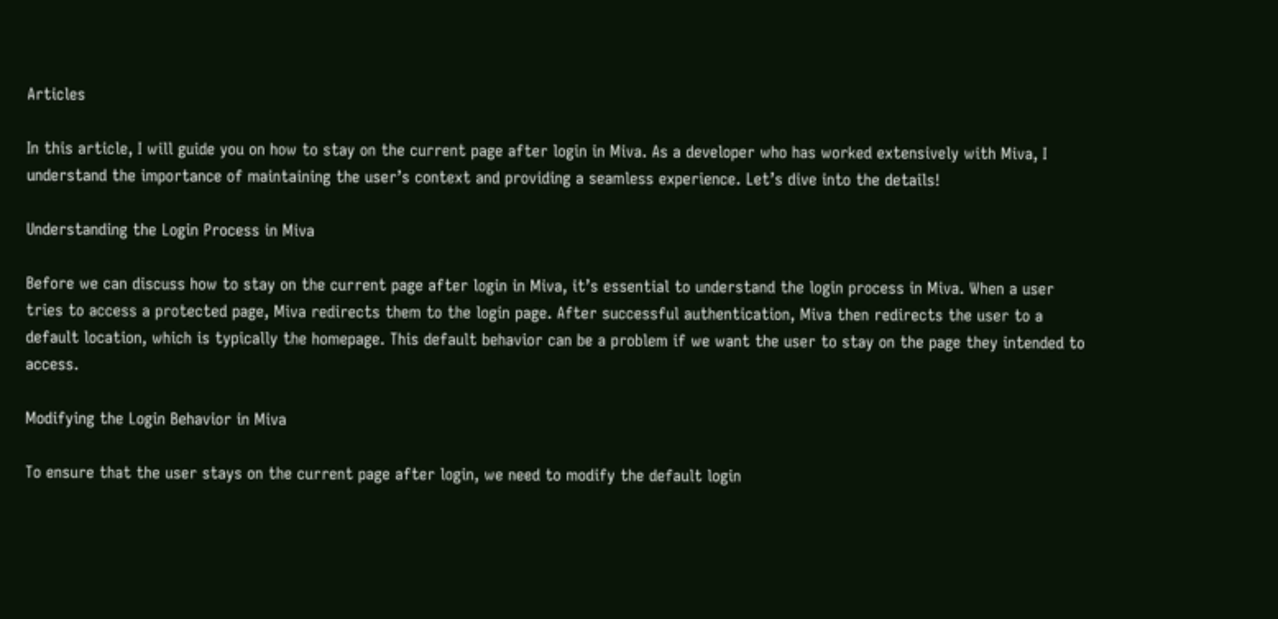Articles

In this article, I will guide you on how to stay on the current page after login in Miva. As a developer who has worked extensively with Miva, I understand the importance of maintaining the user’s context and providing a seamless experience. Let’s dive into the details!

Understanding the Login Process in Miva

Before we can discuss how to stay on the current page after login in Miva, it’s essential to understand the login process in Miva. When a user tries to access a protected page, Miva redirects them to the login page. After successful authentication, Miva then redirects the user to a default location, which is typically the homepage. This default behavior can be a problem if we want the user to stay on the page they intended to access.

Modifying the Login Behavior in Miva

To ensure that the user stays on the current page after login, we need to modify the default login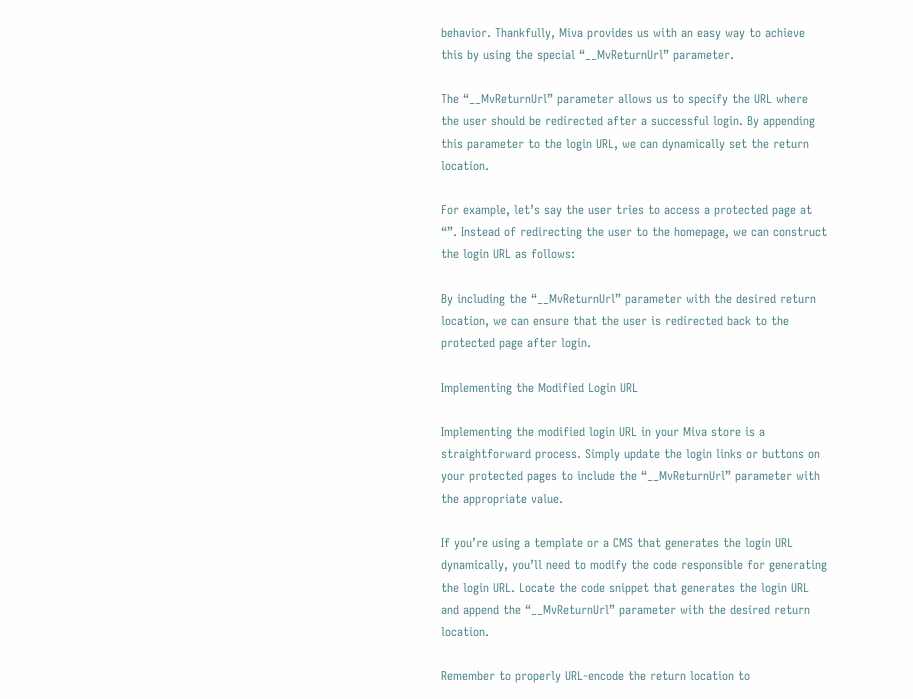behavior. Thankfully, Miva provides us with an easy way to achieve this by using the special “__MvReturnUrl” parameter.

The “__MvReturnUrl” parameter allows us to specify the URL where the user should be redirected after a successful login. By appending this parameter to the login URL, we can dynamically set the return location.

For example, let’s say the user tries to access a protected page at “”. Instead of redirecting the user to the homepage, we can construct the login URL as follows:

By including the “__MvReturnUrl” parameter with the desired return location, we can ensure that the user is redirected back to the protected page after login.

Implementing the Modified Login URL

Implementing the modified login URL in your Miva store is a straightforward process. Simply update the login links or buttons on your protected pages to include the “__MvReturnUrl” parameter with the appropriate value.

If you’re using a template or a CMS that generates the login URL dynamically, you’ll need to modify the code responsible for generating the login URL. Locate the code snippet that generates the login URL and append the “__MvReturnUrl” parameter with the desired return location.

Remember to properly URL-encode the return location to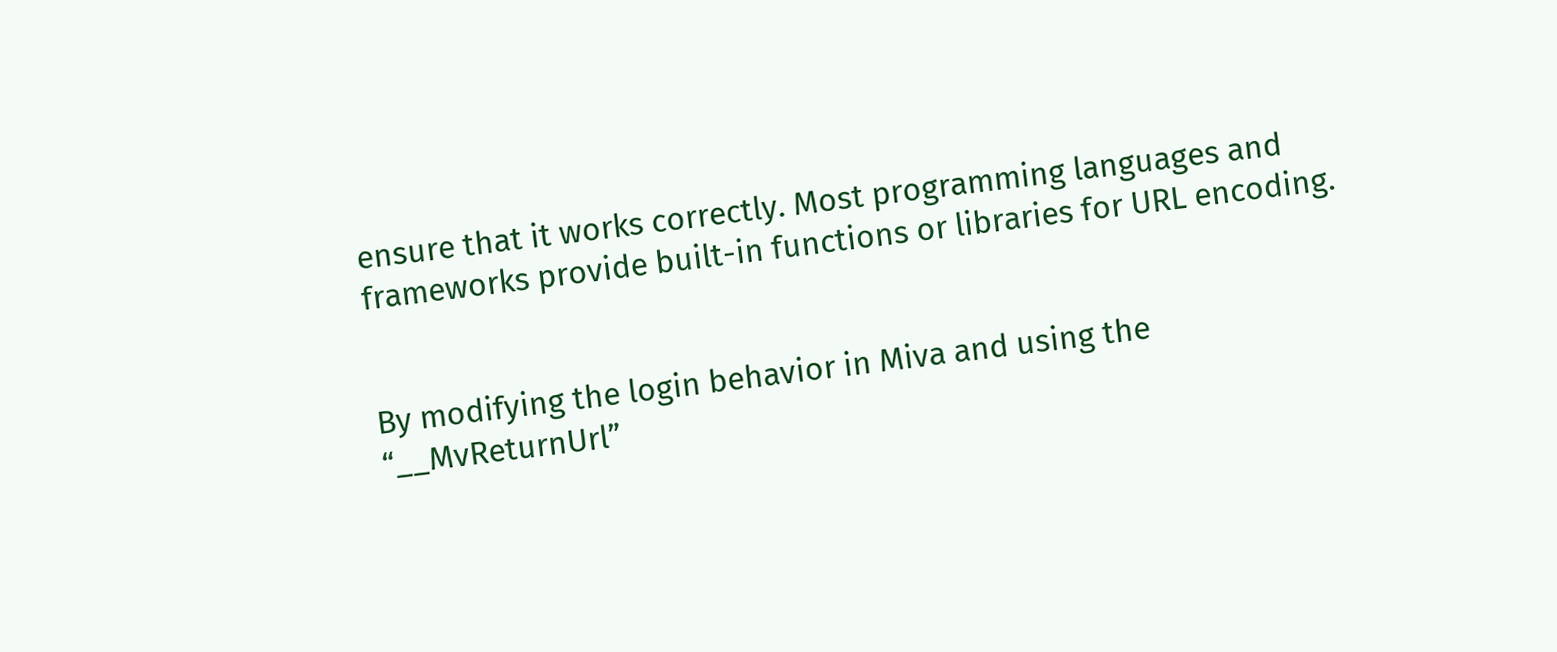ensure that it works correctly. Most programming languages and frameworks provide built-in functions or libraries for URL encoding.


By modifying the login behavior in Miva and using the “__MvReturnUrl”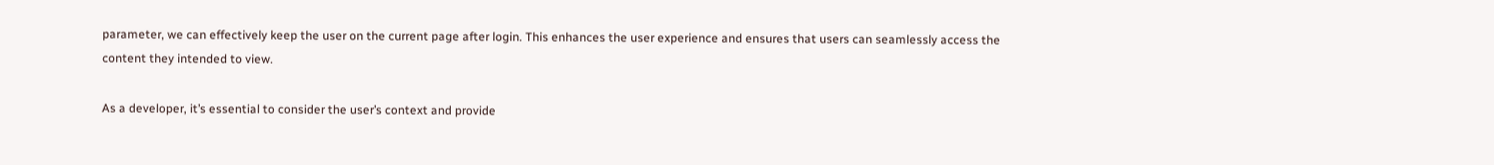parameter, we can effectively keep the user on the current page after login. This enhances the user experience and ensures that users can seamlessly access the content they intended to view.

As a developer, it’s essential to consider the user’s context and provide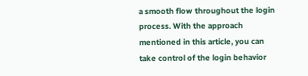a smooth flow throughout the login process. With the approach mentioned in this article, you can take control of the login behavior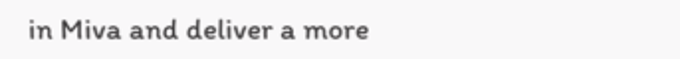in Miva and deliver a more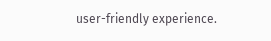user-friendly experience.